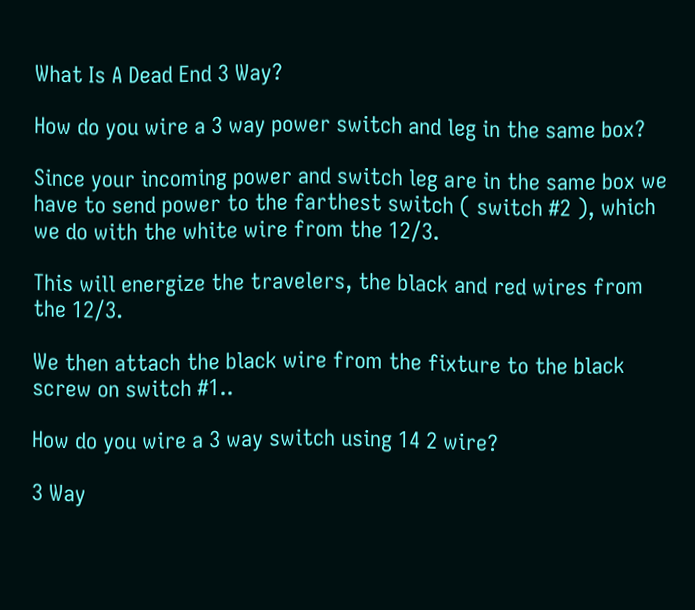What Is A Dead End 3 Way?

How do you wire a 3 way power switch and leg in the same box?

Since your incoming power and switch leg are in the same box we have to send power to the farthest switch ( switch #2 ), which we do with the white wire from the 12/3.

This will energize the travelers, the black and red wires from the 12/3.

We then attach the black wire from the fixture to the black screw on switch #1..

How do you wire a 3 way switch using 14 2 wire?

3 Way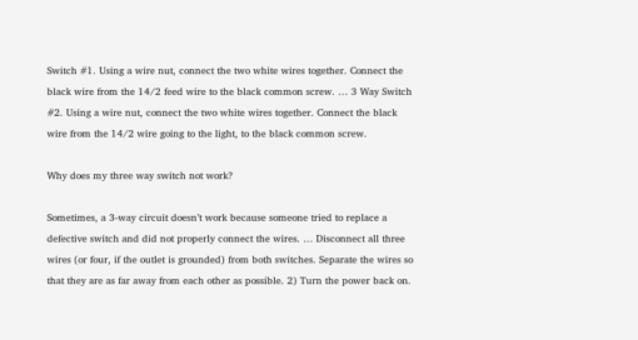Switch #1. Using a wire nut, connect the two white wires together. Connect the black wire from the 14/2 feed wire to the black common screw. … 3 Way Switch #2. Using a wire nut, connect the two white wires together. Connect the black wire from the 14/2 wire going to the light, to the black common screw.

Why does my three way switch not work?

Sometimes, a 3-way circuit doesn’t work because someone tried to replace a defective switch and did not properly connect the wires. … Disconnect all three wires (or four, if the outlet is grounded) from both switches. Separate the wires so that they are as far away from each other as possible. 2) Turn the power back on.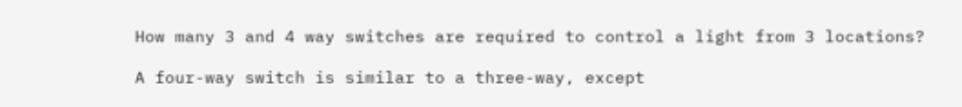How many 3 and 4 way switches are required to control a light from 3 locations?

A four-way switch is similar to a three-way, except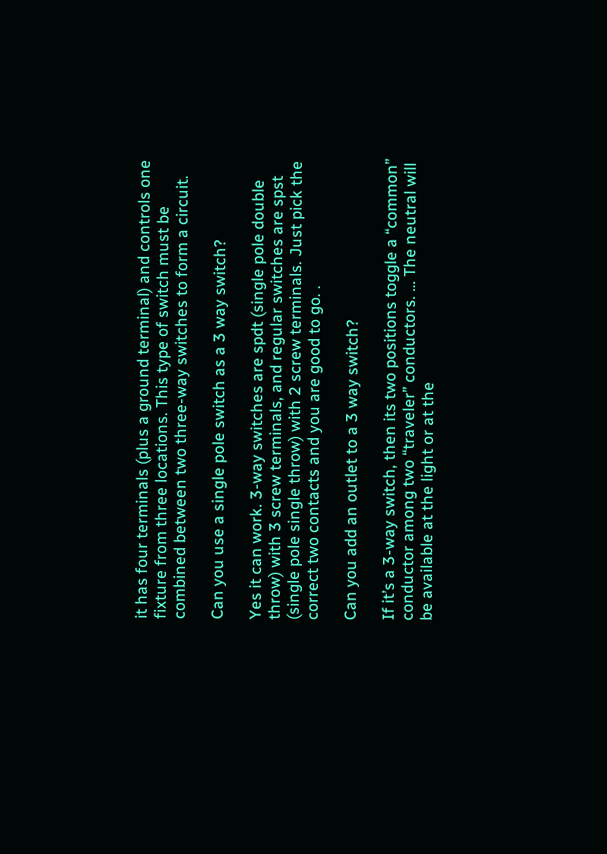it has four terminals (plus a ground terminal) and controls one fixture from three locations. This type of switch must be combined between two three-way switches to form a circuit.

Can you use a single pole switch as a 3 way switch?

Yes it can work. 3-way switches are spdt (single pole double throw) with 3 screw terminals, and regular switches are spst (single pole single throw) with 2 screw terminals. Just pick the correct two contacts and you are good to go. .

Can you add an outlet to a 3 way switch?

If it’s a 3-way switch, then its two positions toggle a “common” conductor among two “traveler” conductors. … The neutral will be available at the light or at the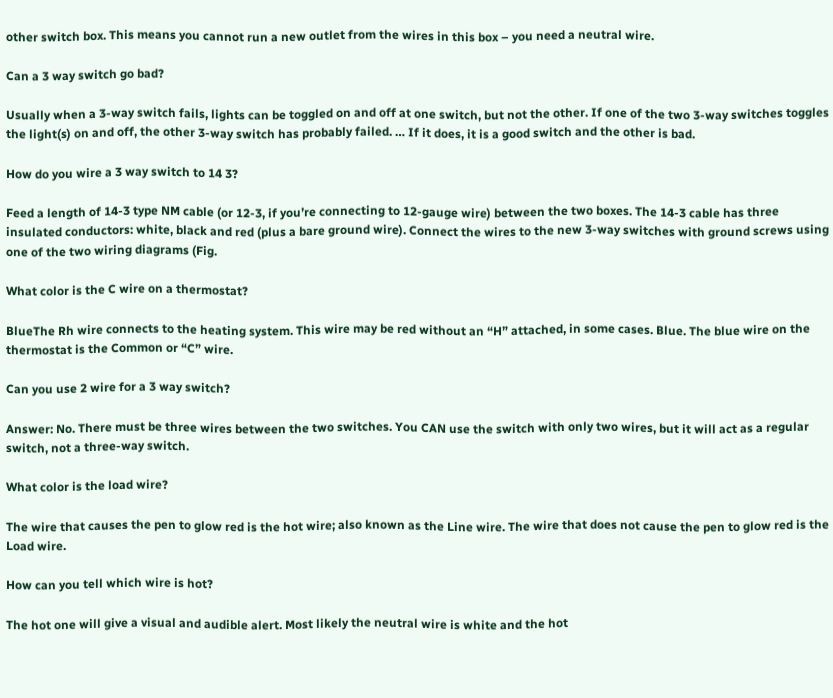other switch box. This means you cannot run a new outlet from the wires in this box – you need a neutral wire.

Can a 3 way switch go bad?

Usually when a 3-way switch fails, lights can be toggled on and off at one switch, but not the other. If one of the two 3-way switches toggles the light(s) on and off, the other 3-way switch has probably failed. … If it does, it is a good switch and the other is bad.

How do you wire a 3 way switch to 14 3?

Feed a length of 14-3 type NM cable (or 12-3, if you’re connecting to 12-gauge wire) between the two boxes. The 14-3 cable has three insulated conductors: white, black and red (plus a bare ground wire). Connect the wires to the new 3-way switches with ground screws using one of the two wiring diagrams (Fig.

What color is the C wire on a thermostat?

BlueThe Rh wire connects to the heating system. This wire may be red without an “H” attached, in some cases. Blue. The blue wire on the thermostat is the Common or “C” wire.

Can you use 2 wire for a 3 way switch?

Answer: No. There must be three wires between the two switches. You CAN use the switch with only two wires, but it will act as a regular switch, not a three-way switch.

What color is the load wire?

The wire that causes the pen to glow red is the hot wire; also known as the Line wire. The wire that does not cause the pen to glow red is the Load wire.

How can you tell which wire is hot?

The hot one will give a visual and audible alert. Most likely the neutral wire is white and the hot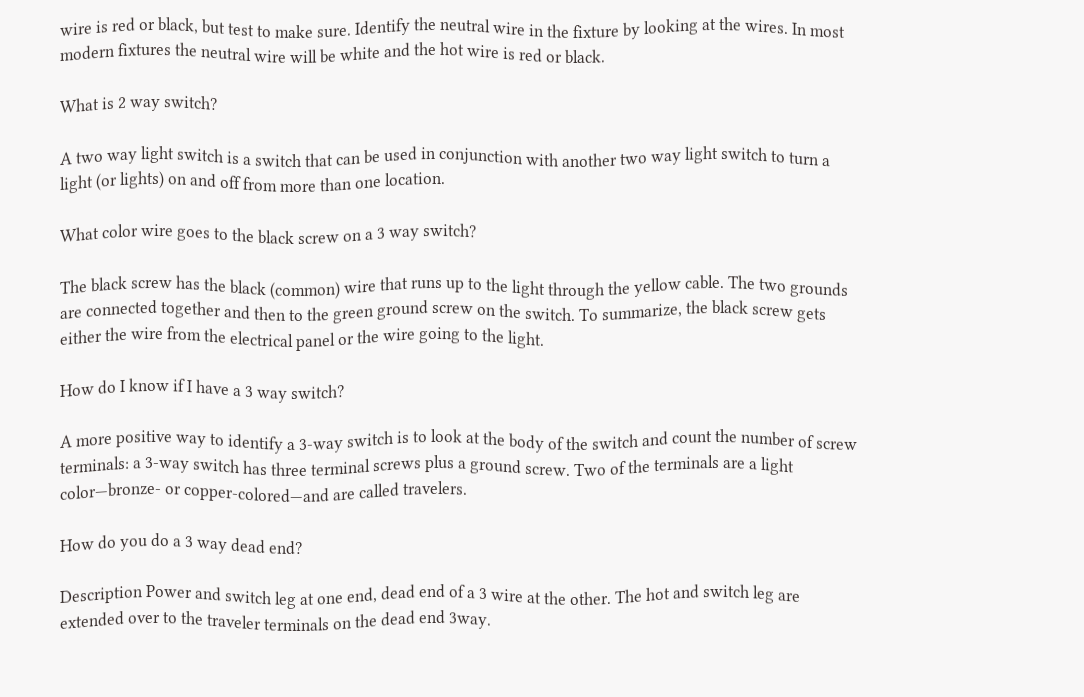wire is red or black, but test to make sure. Identify the neutral wire in the fixture by looking at the wires. In most modern fixtures the neutral wire will be white and the hot wire is red or black.

What is 2 way switch?

A two way light switch is a switch that can be used in conjunction with another two way light switch to turn a light (or lights) on and off from more than one location.

What color wire goes to the black screw on a 3 way switch?

The black screw has the black (common) wire that runs up to the light through the yellow cable. The two grounds are connected together and then to the green ground screw on the switch. To summarize, the black screw gets either the wire from the electrical panel or the wire going to the light.

How do I know if I have a 3 way switch?

A more positive way to identify a 3-way switch is to look at the body of the switch and count the number of screw terminals: a 3-way switch has three terminal screws plus a ground screw. Two of the terminals are a light color—bronze- or copper-colored—and are called travelers.

How do you do a 3 way dead end?

Description Power and switch leg at one end, dead end of a 3 wire at the other. The hot and switch leg are extended over to the traveler terminals on the dead end 3way.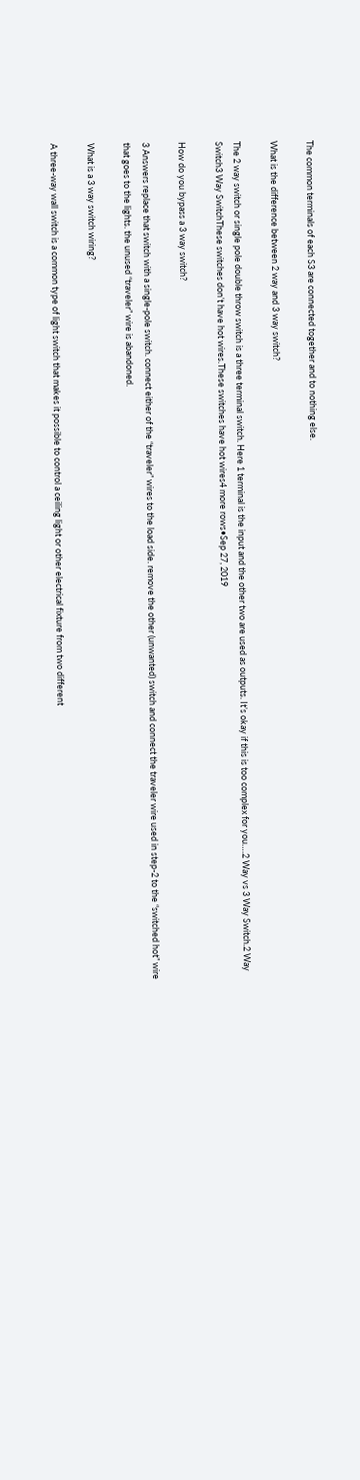The common terminals of each S3 are connected together and to nothing else.

What is the difference between 2 way and 3 way switch?

The 2 way switch or single pole double throw switch is a three terminal switch. Here 1 terminal is the input and the other two are used as outputs. It’s okay if this is too complex for you….2 Way vs 3 Way Switch.2 Way Switch3 Way SwitchThese switches don’t have hot wires.These switches have hot wires4 more rows•Sep 27, 2019

How do you bypass a 3 way switch?

3 Answers replace that switch with a single-pole switch. connect either of the “traveler” wires to the load side. remove the other (unwanted) switch and connect the traveler wire used in step-2 to the “switched hot” wire that goes to the lights. the unused “traveler” wire is abandoned.

What is a 3 way switch wiring?

A three-way wall switch is a common type of light switch that makes it possible to control a ceiling light or other electrical fixture from two different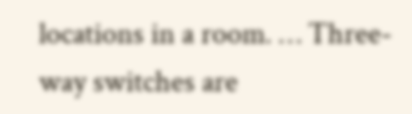locations in a room. … Three-way switches are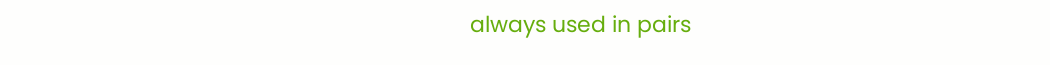always used in pairs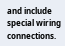and include special wiring connections.